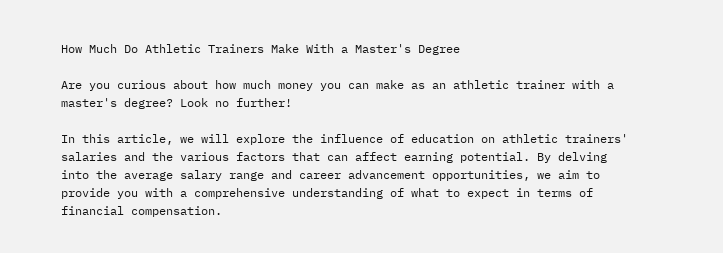How Much Do Athletic Trainers Make With a Master's Degree

Are you curious about how much money you can make as an athletic trainer with a master's degree? Look no further!

In this article, we will explore the influence of education on athletic trainers' salaries and the various factors that can affect earning potential. By delving into the average salary range and career advancement opportunities, we aim to provide you with a comprehensive understanding of what to expect in terms of financial compensation.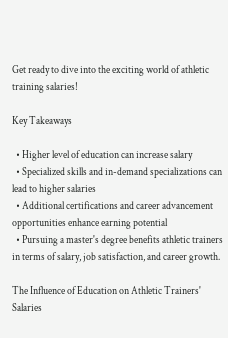Get ready to dive into the exciting world of athletic training salaries!

Key Takeaways

  • Higher level of education can increase salary
  • Specialized skills and in-demand specializations can lead to higher salaries
  • Additional certifications and career advancement opportunities enhance earning potential
  • Pursuing a master's degree benefits athletic trainers in terms of salary, job satisfaction, and career growth.

The Influence of Education on Athletic Trainers' Salaries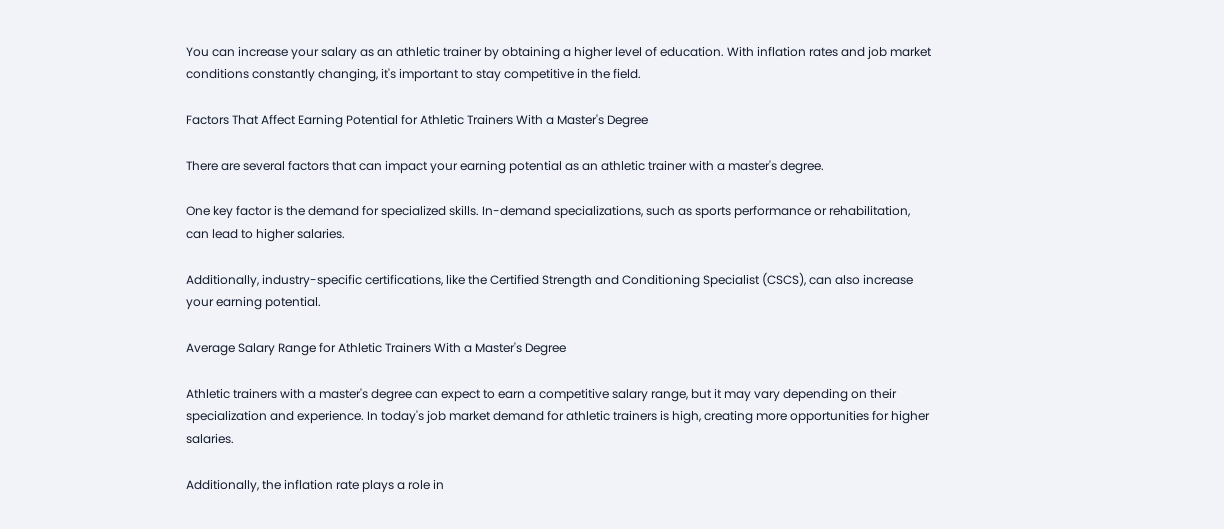You can increase your salary as an athletic trainer by obtaining a higher level of education. With inflation rates and job market conditions constantly changing, it's important to stay competitive in the field.

Factors That Affect Earning Potential for Athletic Trainers With a Master's Degree

There are several factors that can impact your earning potential as an athletic trainer with a master's degree.

One key factor is the demand for specialized skills. In-demand specializations, such as sports performance or rehabilitation, can lead to higher salaries.

Additionally, industry-specific certifications, like the Certified Strength and Conditioning Specialist (CSCS), can also increase your earning potential.

Average Salary Range for Athletic Trainers With a Master's Degree

Athletic trainers with a master's degree can expect to earn a competitive salary range, but it may vary depending on their specialization and experience. In today's job market demand for athletic trainers is high, creating more opportunities for higher salaries.

Additionally, the inflation rate plays a role in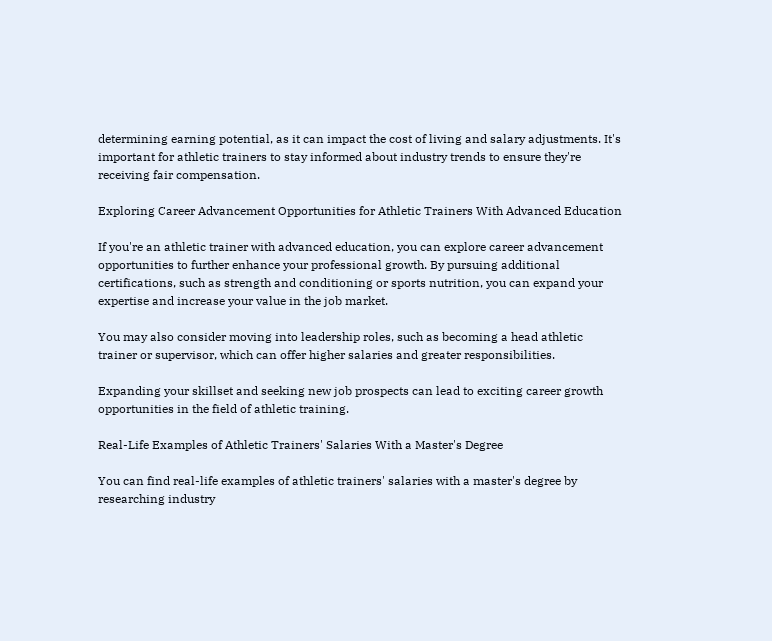determining earning potential, as it can impact the cost of living and salary adjustments. It's important for athletic trainers to stay informed about industry trends to ensure they're receiving fair compensation.

Exploring Career Advancement Opportunities for Athletic Trainers With Advanced Education

If you're an athletic trainer with advanced education, you can explore career advancement opportunities to further enhance your professional growth. By pursuing additional certifications, such as strength and conditioning or sports nutrition, you can expand your expertise and increase your value in the job market.

You may also consider moving into leadership roles, such as becoming a head athletic trainer or supervisor, which can offer higher salaries and greater responsibilities.

Expanding your skillset and seeking new job prospects can lead to exciting career growth opportunities in the field of athletic training.

Real-Life Examples of Athletic Trainers' Salaries With a Master's Degree

You can find real-life examples of athletic trainers' salaries with a master's degree by researching industry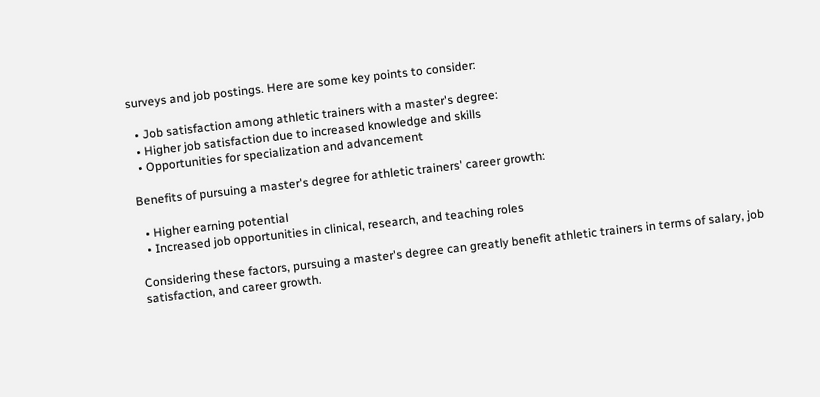surveys and job postings. Here are some key points to consider:

  • Job satisfaction among athletic trainers with a master's degree:
  • Higher job satisfaction due to increased knowledge and skills
  • Opportunities for specialization and advancement

Benefits of pursuing a master's degree for athletic trainers' career growth:

  • Higher earning potential
  • Increased job opportunities in clinical, research, and teaching roles

Considering these factors, pursuing a master's degree can greatly benefit athletic trainers in terms of salary, job satisfaction, and career growth.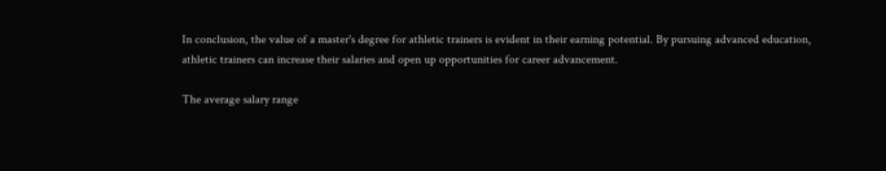In conclusion, the value of a master's degree for athletic trainers is evident in their earning potential. By pursuing advanced education, athletic trainers can increase their salaries and open up opportunities for career advancement.

The average salary range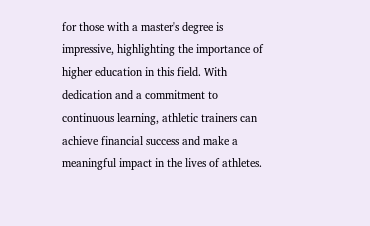for those with a master's degree is impressive, highlighting the importance of higher education in this field. With dedication and a commitment to continuous learning, athletic trainers can achieve financial success and make a meaningful impact in the lives of athletes.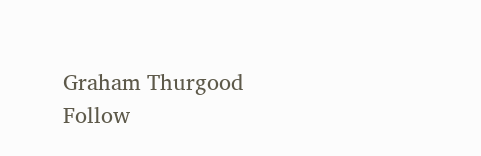Graham Thurgood
Follow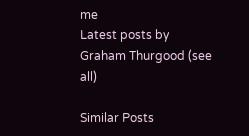me
Latest posts by Graham Thurgood (see all)

Similar Posts